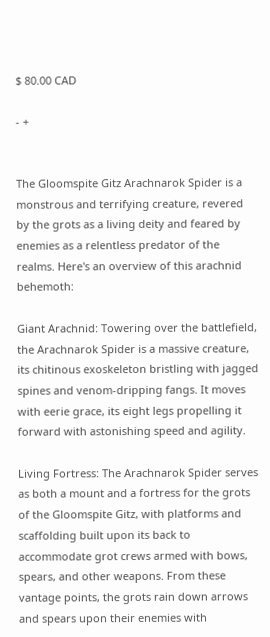$ 80.00 CAD

- +


The Gloomspite Gitz Arachnarok Spider is a monstrous and terrifying creature, revered by the grots as a living deity and feared by enemies as a relentless predator of the realms. Here's an overview of this arachnid behemoth:

Giant Arachnid: Towering over the battlefield, the Arachnarok Spider is a massive creature, its chitinous exoskeleton bristling with jagged spines and venom-dripping fangs. It moves with eerie grace, its eight legs propelling it forward with astonishing speed and agility.

Living Fortress: The Arachnarok Spider serves as both a mount and a fortress for the grots of the Gloomspite Gitz, with platforms and scaffolding built upon its back to accommodate grot crews armed with bows, spears, and other weapons. From these vantage points, the grots rain down arrows and spears upon their enemies with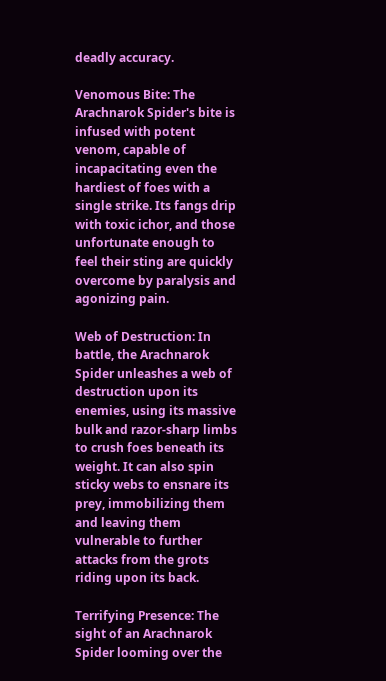deadly accuracy.

Venomous Bite: The Arachnarok Spider's bite is infused with potent venom, capable of incapacitating even the hardiest of foes with a single strike. Its fangs drip with toxic ichor, and those unfortunate enough to feel their sting are quickly overcome by paralysis and agonizing pain.

Web of Destruction: In battle, the Arachnarok Spider unleashes a web of destruction upon its enemies, using its massive bulk and razor-sharp limbs to crush foes beneath its weight. It can also spin sticky webs to ensnare its prey, immobilizing them and leaving them vulnerable to further attacks from the grots riding upon its back.

Terrifying Presence: The sight of an Arachnarok Spider looming over the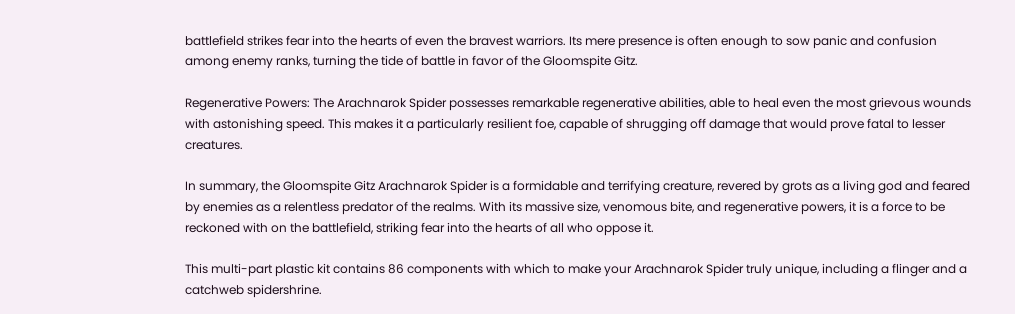battlefield strikes fear into the hearts of even the bravest warriors. Its mere presence is often enough to sow panic and confusion among enemy ranks, turning the tide of battle in favor of the Gloomspite Gitz.

Regenerative Powers: The Arachnarok Spider possesses remarkable regenerative abilities, able to heal even the most grievous wounds with astonishing speed. This makes it a particularly resilient foe, capable of shrugging off damage that would prove fatal to lesser creatures.

In summary, the Gloomspite Gitz Arachnarok Spider is a formidable and terrifying creature, revered by grots as a living god and feared by enemies as a relentless predator of the realms. With its massive size, venomous bite, and regenerative powers, it is a force to be reckoned with on the battlefield, striking fear into the hearts of all who oppose it.

This multi-part plastic kit contains 86 components with which to make your Arachnarok Spider truly unique, including a flinger and a catchweb spidershrine.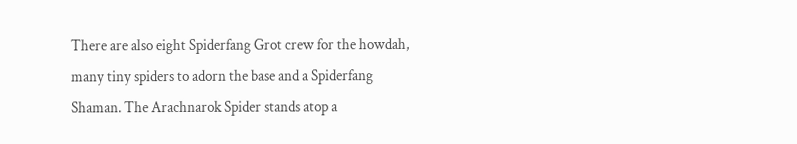There are also eight Spiderfang Grot crew for the howdah, many tiny spiders to adorn the base and a Spiderfang Shaman. The Arachnarok Spider stands atop a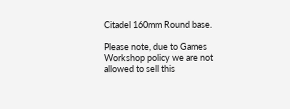Citadel 160mm Round base.

Please note, due to Games Workshop policy we are not allowed to sell this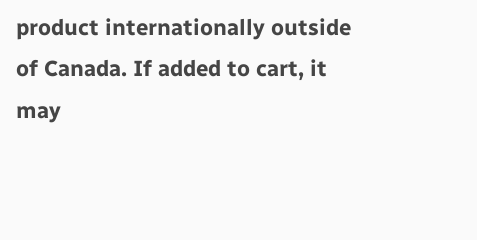product internationally outside of Canada. If added to cart, it may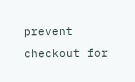prevent checkout for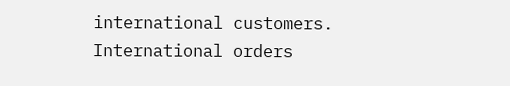international customers. International orders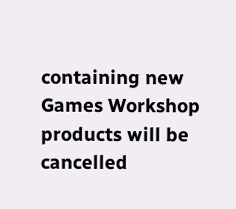containing new Games Workshop products will be cancelled